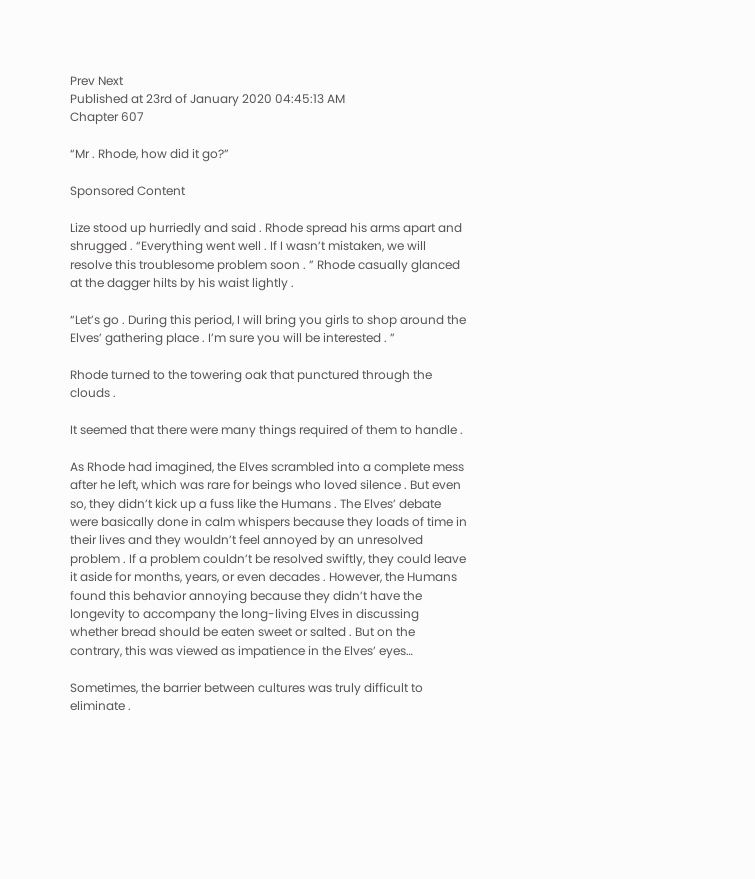Prev Next
Published at 23rd of January 2020 04:45:13 AM
Chapter 607

“Mr . Rhode, how did it go?”

Sponsored Content

Lize stood up hurriedly and said . Rhode spread his arms apart and shrugged . “Everything went well . If I wasn’t mistaken, we will resolve this troublesome problem soon . ” Rhode casually glanced at the dagger hilts by his waist lightly .

“Let’s go . During this period, I will bring you girls to shop around the Elves’ gathering place . I’m sure you will be interested . ”

Rhode turned to the towering oak that punctured through the clouds .

It seemed that there were many things required of them to handle .

As Rhode had imagined, the Elves scrambled into a complete mess after he left, which was rare for beings who loved silence . But even so, they didn’t kick up a fuss like the Humans . The Elves’ debate were basically done in calm whispers because they loads of time in their lives and they wouldn’t feel annoyed by an unresolved problem . If a problem couldn’t be resolved swiftly, they could leave it aside for months, years, or even decades . However, the Humans found this behavior annoying because they didn’t have the longevity to accompany the long-living Elves in discussing whether bread should be eaten sweet or salted . But on the contrary, this was viewed as impatience in the Elves’ eyes…

Sometimes, the barrier between cultures was truly difficult to eliminate .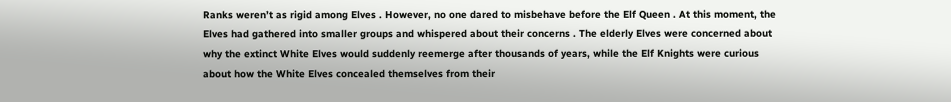Ranks weren’t as rigid among Elves . However, no one dared to misbehave before the Elf Queen . At this moment, the Elves had gathered into smaller groups and whispered about their concerns . The elderly Elves were concerned about why the extinct White Elves would suddenly reemerge after thousands of years, while the Elf Knights were curious about how the White Elves concealed themselves from their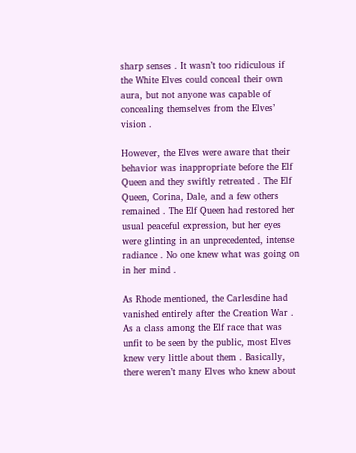sharp senses . It wasn’t too ridiculous if the White Elves could conceal their own aura, but not anyone was capable of concealing themselves from the Elves’ vision .

However, the Elves were aware that their behavior was inappropriate before the Elf Queen and they swiftly retreated . The Elf Queen, Corina, Dale, and a few others remained . The Elf Queen had restored her usual peaceful expression, but her eyes were glinting in an unprecedented, intense radiance . No one knew what was going on in her mind .

As Rhode mentioned, the Carlesdine had vanished entirely after the Creation War . As a class among the Elf race that was unfit to be seen by the public, most Elves knew very little about them . Basically, there weren’t many Elves who knew about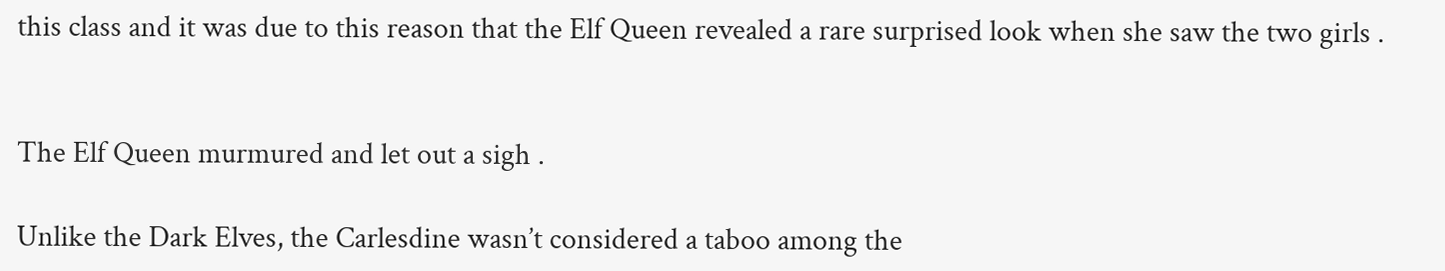this class and it was due to this reason that the Elf Queen revealed a rare surprised look when she saw the two girls .


The Elf Queen murmured and let out a sigh .

Unlike the Dark Elves, the Carlesdine wasn’t considered a taboo among the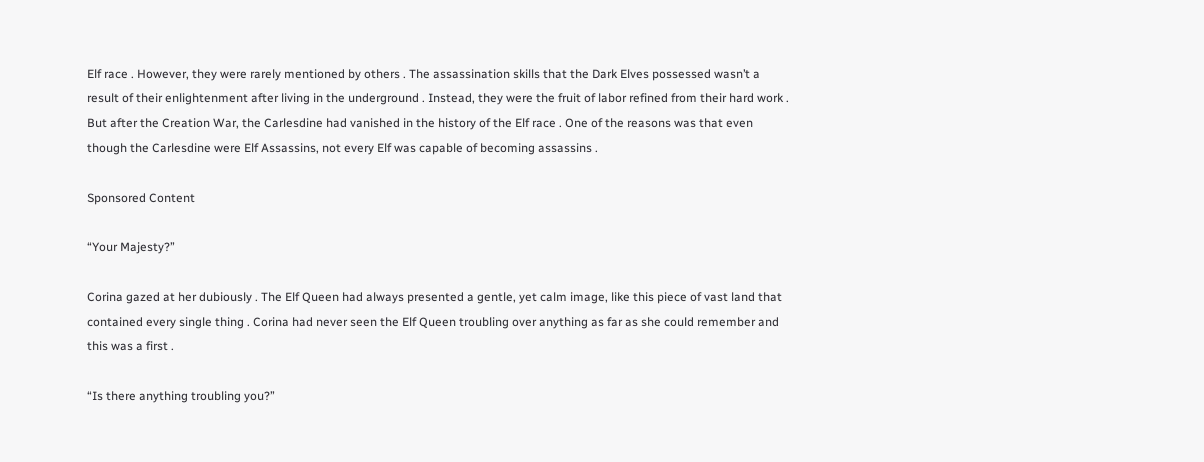Elf race . However, they were rarely mentioned by others . The assassination skills that the Dark Elves possessed wasn’t a result of their enlightenment after living in the underground . Instead, they were the fruit of labor refined from their hard work . But after the Creation War, the Carlesdine had vanished in the history of the Elf race . One of the reasons was that even though the Carlesdine were Elf Assassins, not every Elf was capable of becoming assassins .

Sponsored Content

“Your Majesty?”

Corina gazed at her dubiously . The Elf Queen had always presented a gentle, yet calm image, like this piece of vast land that contained every single thing . Corina had never seen the Elf Queen troubling over anything as far as she could remember and this was a first .

“Is there anything troubling you?”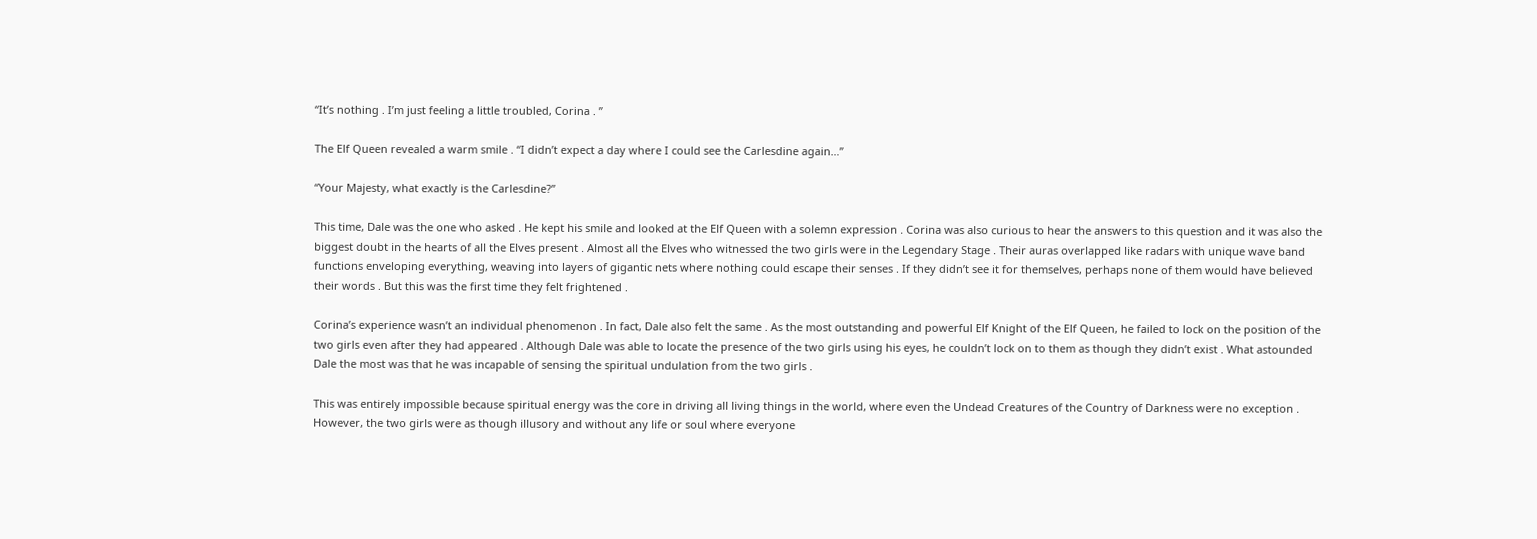“It’s nothing . I’m just feeling a little troubled, Corina . ”

The Elf Queen revealed a warm smile . “I didn’t expect a day where I could see the Carlesdine again…”

“Your Majesty, what exactly is the Carlesdine?”

This time, Dale was the one who asked . He kept his smile and looked at the Elf Queen with a solemn expression . Corina was also curious to hear the answers to this question and it was also the biggest doubt in the hearts of all the Elves present . Almost all the Elves who witnessed the two girls were in the Legendary Stage . Their auras overlapped like radars with unique wave band functions enveloping everything, weaving into layers of gigantic nets where nothing could escape their senses . If they didn’t see it for themselves, perhaps none of them would have believed their words . But this was the first time they felt frightened .

Corina’s experience wasn’t an individual phenomenon . In fact, Dale also felt the same . As the most outstanding and powerful Elf Knight of the Elf Queen, he failed to lock on the position of the two girls even after they had appeared . Although Dale was able to locate the presence of the two girls using his eyes, he couldn’t lock on to them as though they didn’t exist . What astounded Dale the most was that he was incapable of sensing the spiritual undulation from the two girls .

This was entirely impossible because spiritual energy was the core in driving all living things in the world, where even the Undead Creatures of the Country of Darkness were no exception . However, the two girls were as though illusory and without any life or soul where everyone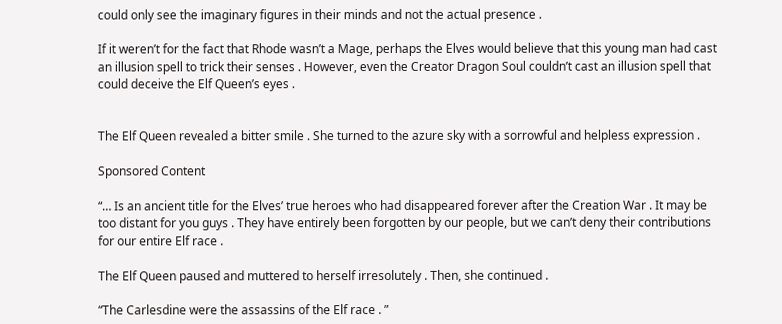could only see the imaginary figures in their minds and not the actual presence .

If it weren’t for the fact that Rhode wasn’t a Mage, perhaps the Elves would believe that this young man had cast an illusion spell to trick their senses . However, even the Creator Dragon Soul couldn’t cast an illusion spell that could deceive the Elf Queen’s eyes .


The Elf Queen revealed a bitter smile . She turned to the azure sky with a sorrowful and helpless expression .

Sponsored Content

“… Is an ancient title for the Elves’ true heroes who had disappeared forever after the Creation War . It may be too distant for you guys . They have entirely been forgotten by our people, but we can’t deny their contributions for our entire Elf race .

The Elf Queen paused and muttered to herself irresolutely . Then, she continued .

“The Carlesdine were the assassins of the Elf race . ”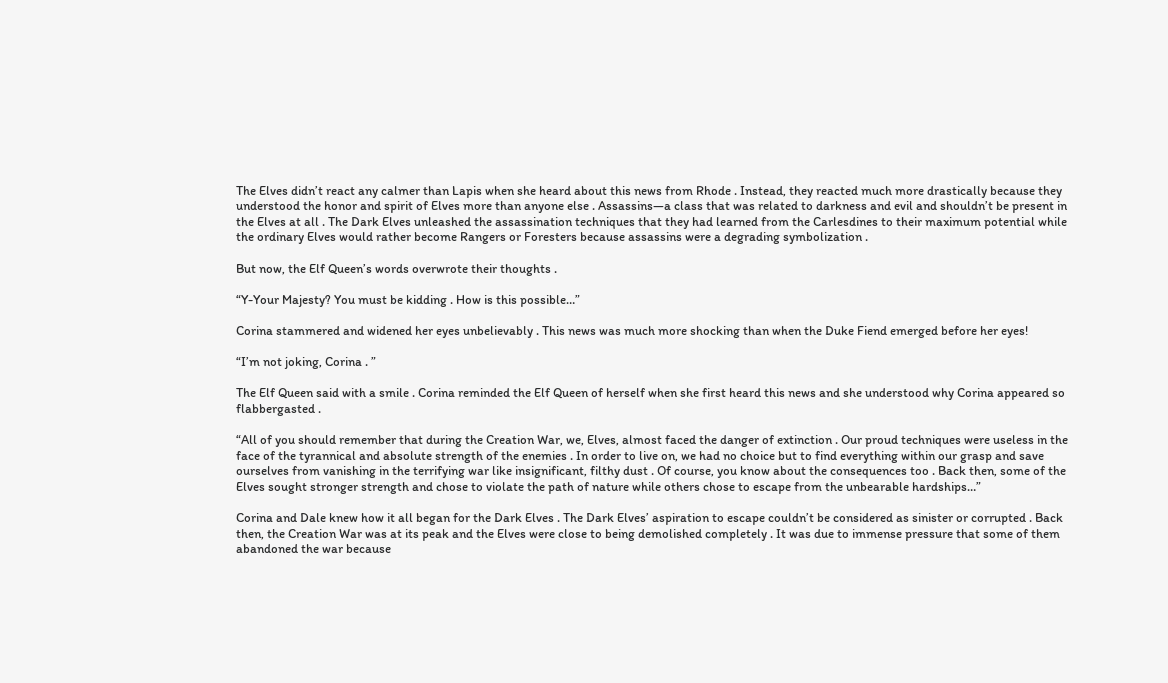The Elves didn’t react any calmer than Lapis when she heard about this news from Rhode . Instead, they reacted much more drastically because they understood the honor and spirit of Elves more than anyone else . Assassins—a class that was related to darkness and evil and shouldn’t be present in the Elves at all . The Dark Elves unleashed the assassination techniques that they had learned from the Carlesdines to their maximum potential while the ordinary Elves would rather become Rangers or Foresters because assassins were a degrading symbolization .

But now, the Elf Queen’s words overwrote their thoughts .

“Y-Your Majesty? You must be kidding . How is this possible…”

Corina stammered and widened her eyes unbelievably . This news was much more shocking than when the Duke Fiend emerged before her eyes!

“I’m not joking, Corina . ”

The Elf Queen said with a smile . Corina reminded the Elf Queen of herself when she first heard this news and she understood why Corina appeared so flabbergasted .

“All of you should remember that during the Creation War, we, Elves, almost faced the danger of extinction . Our proud techniques were useless in the face of the tyrannical and absolute strength of the enemies . In order to live on, we had no choice but to find everything within our grasp and save ourselves from vanishing in the terrifying war like insignificant, filthy dust . Of course, you know about the consequences too . Back then, some of the Elves sought stronger strength and chose to violate the path of nature while others chose to escape from the unbearable hardships…”

Corina and Dale knew how it all began for the Dark Elves . The Dark Elves’ aspiration to escape couldn’t be considered as sinister or corrupted . Back then, the Creation War was at its peak and the Elves were close to being demolished completely . It was due to immense pressure that some of them abandoned the war because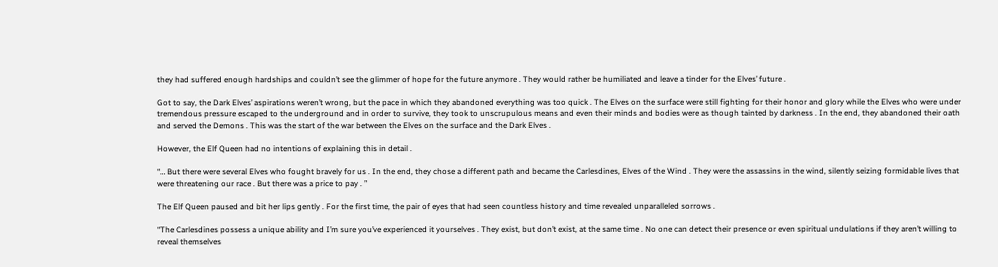they had suffered enough hardships and couldn’t see the glimmer of hope for the future anymore . They would rather be humiliated and leave a tinder for the Elves’ future .

Got to say, the Dark Elves’ aspirations weren’t wrong, but the pace in which they abandoned everything was too quick . The Elves on the surface were still fighting for their honor and glory while the Elves who were under tremendous pressure escaped to the underground and in order to survive, they took to unscrupulous means and even their minds and bodies were as though tainted by darkness . In the end, they abandoned their oath and served the Demons . This was the start of the war between the Elves on the surface and the Dark Elves .

However, the Elf Queen had no intentions of explaining this in detail .

“… But there were several Elves who fought bravely for us . In the end, they chose a different path and became the Carlesdines, Elves of the Wind . They were the assassins in the wind, silently seizing formidable lives that were threatening our race . But there was a price to pay . ”

The Elf Queen paused and bit her lips gently . For the first time, the pair of eyes that had seen countless history and time revealed unparalleled sorrows .

“The Carlesdines possess a unique ability and I’m sure you’ve experienced it yourselves . They exist, but don’t exist, at the same time . No one can detect their presence or even spiritual undulations if they aren’t willing to reveal themselves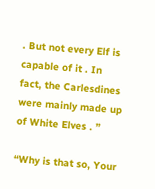. But not every Elf is capable of it . In fact, the Carlesdines were mainly made up of White Elves . ”

“Why is that so, Your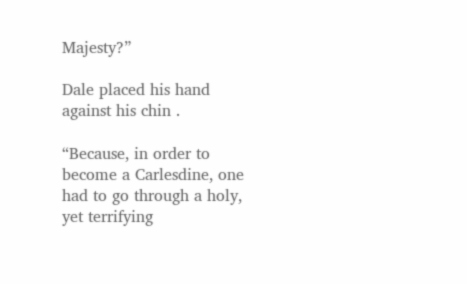Majesty?”

Dale placed his hand against his chin .

“Because, in order to become a Carlesdine, one had to go through a holy, yet terrifying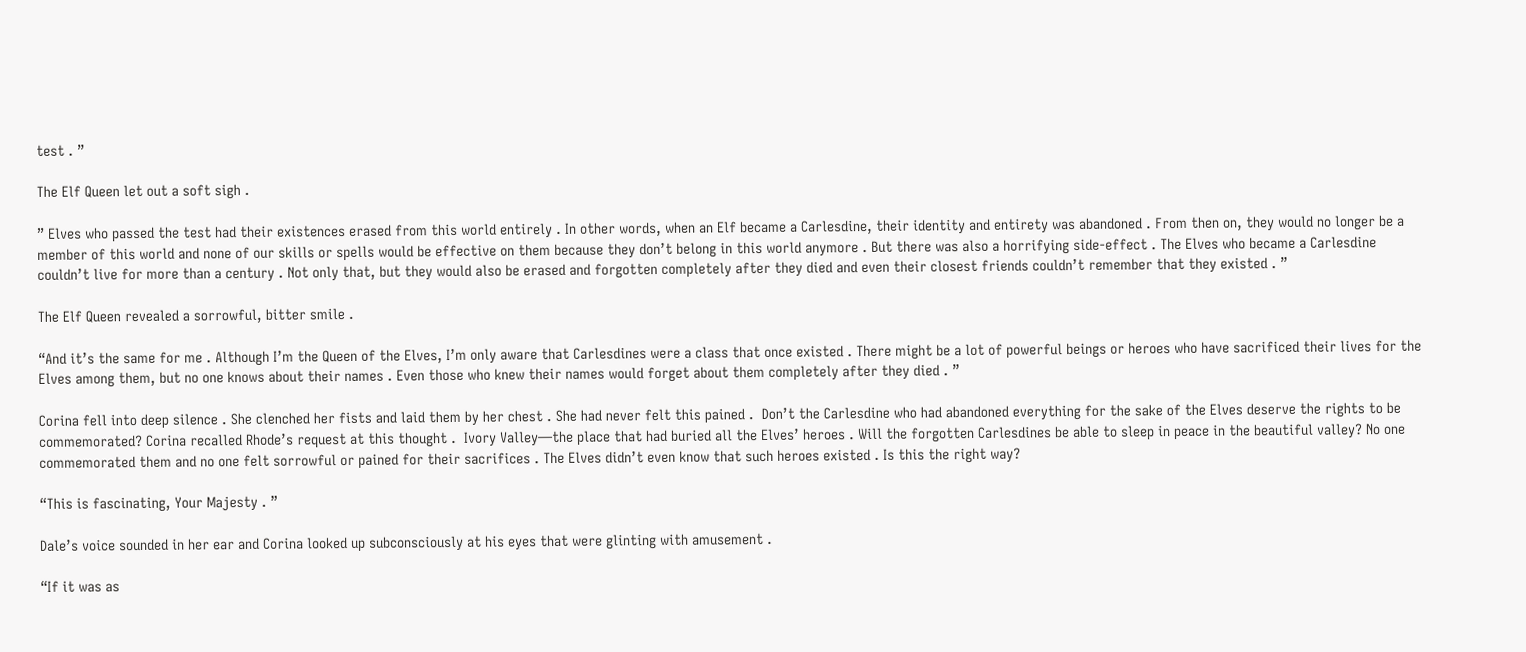test . ”

The Elf Queen let out a soft sigh .

” Elves who passed the test had their existences erased from this world entirely . In other words, when an Elf became a Carlesdine, their identity and entirety was abandoned . From then on, they would no longer be a member of this world and none of our skills or spells would be effective on them because they don’t belong in this world anymore . But there was also a horrifying side-effect . The Elves who became a Carlesdine couldn’t live for more than a century . Not only that, but they would also be erased and forgotten completely after they died and even their closest friends couldn’t remember that they existed . ”

The Elf Queen revealed a sorrowful, bitter smile .

“And it’s the same for me . Although I’m the Queen of the Elves, I’m only aware that Carlesdines were a class that once existed . There might be a lot of powerful beings or heroes who have sacrificed their lives for the Elves among them, but no one knows about their names . Even those who knew their names would forget about them completely after they died . ”

Corina fell into deep silence . She clenched her fists and laid them by her chest . She had never felt this pained .  Don’t the Carlesdine who had abandoned everything for the sake of the Elves deserve the rights to be commemorated? Corina recalled Rhode’s request at this thought .  Ivory Valley—the place that had buried all the Elves’ heroes . Will the forgotten Carlesdines be able to sleep in peace in the beautiful valley? No one commemorated them and no one felt sorrowful or pained for their sacrifices . The Elves didn’t even know that such heroes existed . Is this the right way?

“This is fascinating, Your Majesty . ”

Dale’s voice sounded in her ear and Corina looked up subconsciously at his eyes that were glinting with amusement .

“If it was as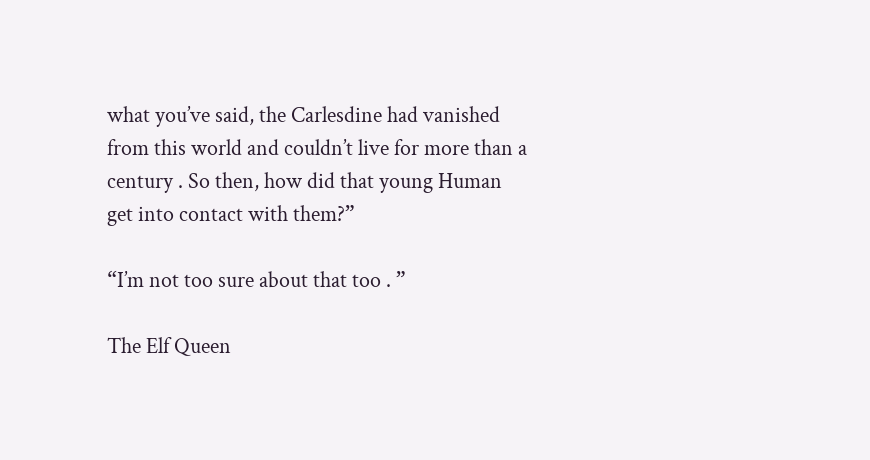what you’ve said, the Carlesdine had vanished from this world and couldn’t live for more than a century . So then, how did that young Human get into contact with them?”

“I’m not too sure about that too . ”

The Elf Queen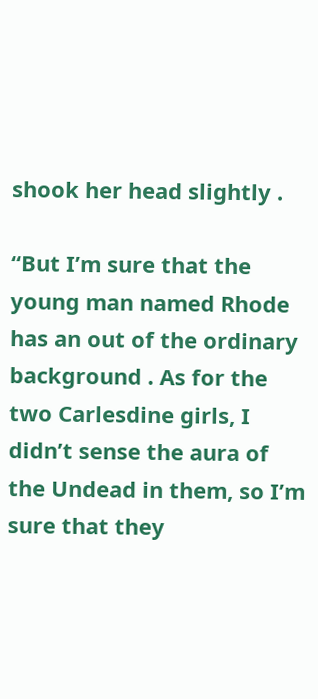shook her head slightly .

“But I’m sure that the young man named Rhode has an out of the ordinary background . As for the two Carlesdine girls, I didn’t sense the aura of the Undead in them, so I’m sure that they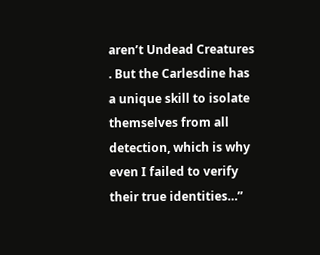aren’t Undead Creatures . But the Carlesdine has a unique skill to isolate themselves from all detection, which is why even I failed to verify their true identities…”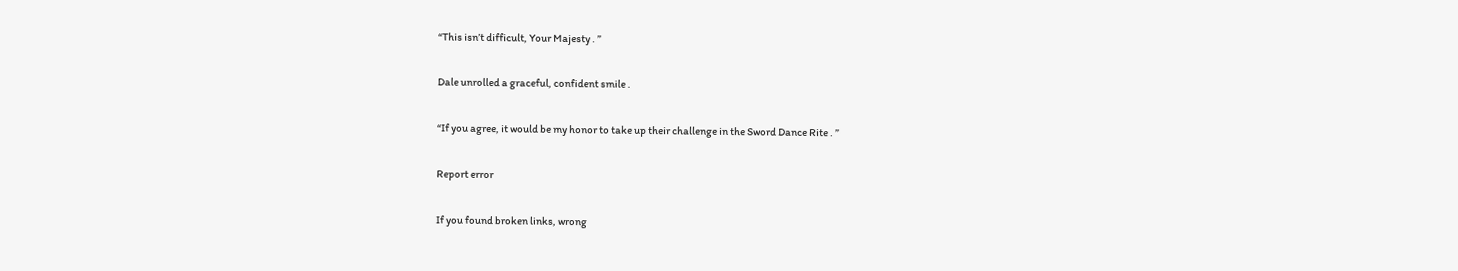“This isn’t difficult, Your Majesty . ”

Dale unrolled a graceful, confident smile .

“If you agree, it would be my honor to take up their challenge in the Sword Dance Rite . ”

Report error

If you found broken links, wrong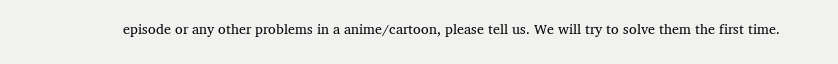episode or any other problems in a anime/cartoon, please tell us. We will try to solve them the first time.